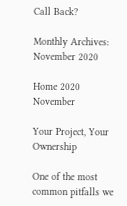Call Back?

Monthly Archives: November 2020

Home 2020 November

Your Project, Your Ownership

One of the most common pitfalls we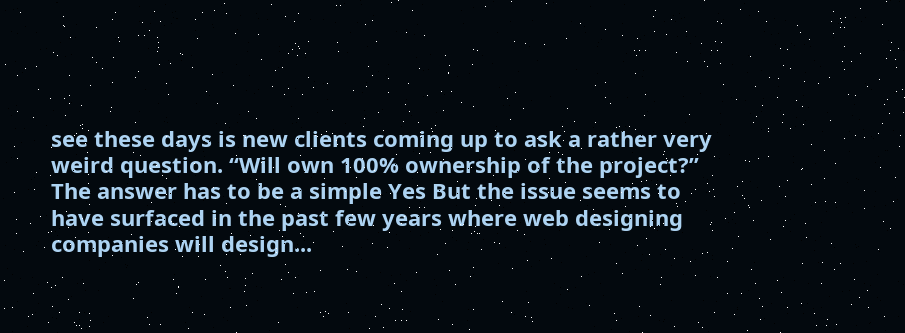see these days is new clients coming up to ask a rather very weird question. “Will own 100% ownership of the project?” The answer has to be a simple Yes But the issue seems to have surfaced in the past few years where web designing companies will design...